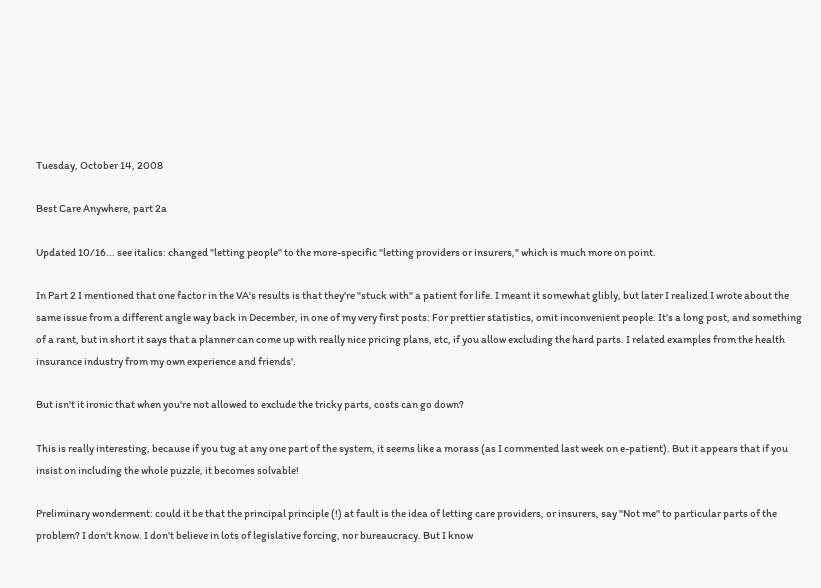Tuesday, October 14, 2008

Best Care Anywhere, part 2a

Updated 10/16... see italics: changed "letting people" to the more-specific "letting providers or insurers," which is much more on point.

In Part 2 I mentioned that one factor in the VA's results is that they're "stuck with" a patient for life. I meant it somewhat glibly, but later I realized I wrote about the same issue from a different angle way back in December, in one of my very first posts: For prettier statistics, omit inconvenient people. It's a long post, and something of a rant, but in short it says that a planner can come up with really nice pricing plans, etc, if you allow excluding the hard parts. I related examples from the health insurance industry from my own experience and friends'.

But isn't it ironic that when you're not allowed to exclude the tricky parts, costs can go down?

This is really interesting, because if you tug at any one part of the system, it seems like a morass (as I commented last week on e-patient). But it appears that if you insist on including the whole puzzle, it becomes solvable!

Preliminary wonderment: could it be that the principal principle (!) at fault is the idea of letting care providers, or insurers, say "Not me" to particular parts of the problem? I don't know. I don't believe in lots of legislative forcing, nor bureaucracy. But I know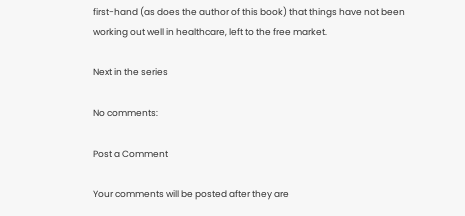first-hand (as does the author of this book) that things have not been working out well in healthcare, left to the free market.

Next in the series

No comments:

Post a Comment

Your comments will be posted after they are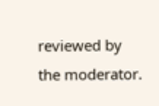reviewed by the moderator.